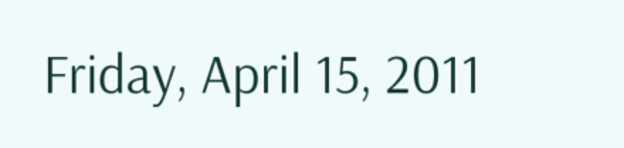Friday, April 15, 2011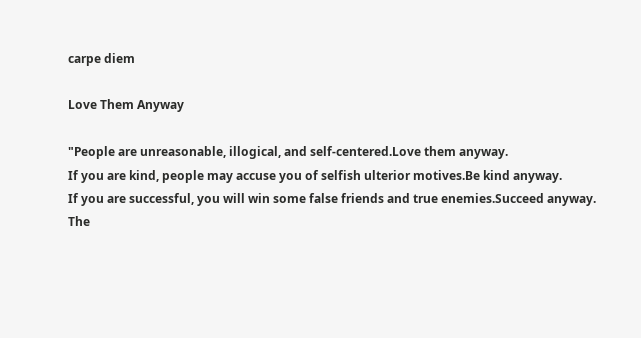carpe diem

Love Them Anyway

"People are unreasonable, illogical, and self-centered.Love them anyway.
If you are kind, people may accuse you of selfish ulterior motives.Be kind anyway.
If you are successful, you will win some false friends and true enemies.Succeed anyway.
The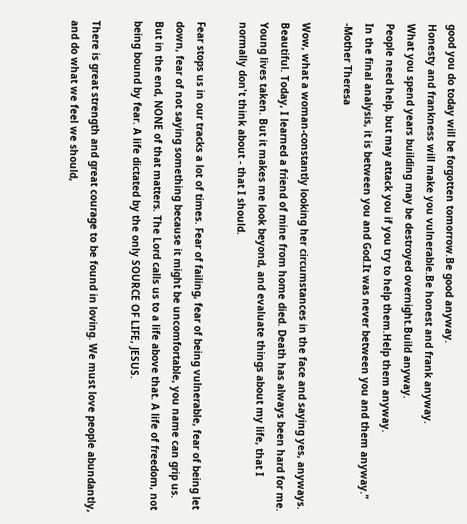good you do today will be forgotten tomorrow.Be good anyway.
Honesty and frankness will make you vulnerable.Be honest and frank anyway.
What you spend years building may be destroyed overnight.Build anyway.
People need help, but may attack you if you try to help them.Help them anyway.
In the final analysis, it is between you and God.It was never between you and them anyway."
-Mother Theresa

Wow, what a woman-constantly looking her circumstances in the face and saying yes, anyways. Beautiful. Today, I learned a friend of mine from home died. Death has always been hard for me. Young lives taken. But it makes me look beyond, and evaluate things about my life, that I normally don't think about - that I should.

Fear stops us in our tracks a lot of times. Fear of failing, fear of being vulnerable, fear of being let down, fear of not saying something because it might be uncomfortable, you name can grip us. But in the end, NONE of that matters. The Lord calls us to a life above that. A life of freedom, not being bound by fear. A life dictated by the only SOURCE OF LIFE, JESUS.

There is great strength and great courage to be found in loving. We must love people abundantly, and do what we feel we should,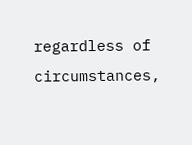regardless of circumstances,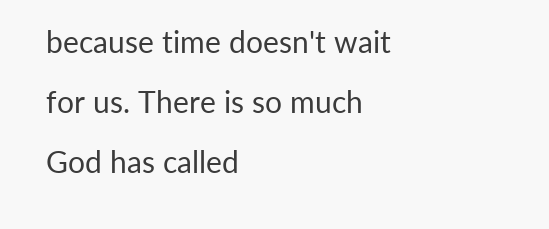because time doesn't wait for us. There is so much God has called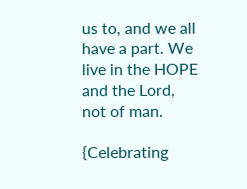us to, and we all have a part. We live in the HOPE and the Lord, not of man.

{Celebrating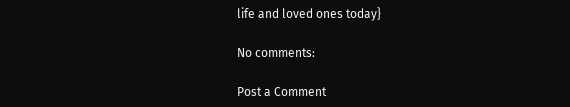life and loved ones today}

No comments:

Post a Comment